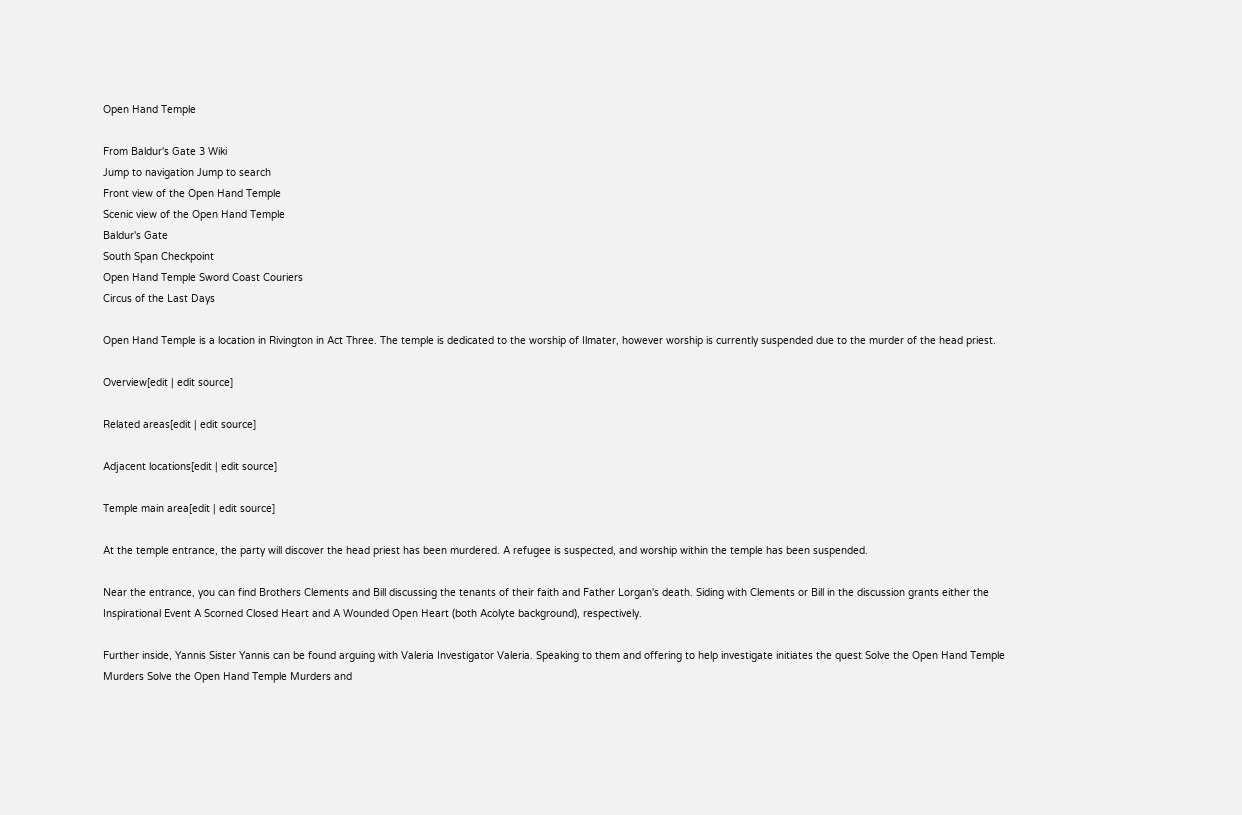Open Hand Temple

From Baldur's Gate 3 Wiki
Jump to navigation Jump to search
Front view of the Open Hand Temple
Scenic view of the Open Hand Temple
Baldur's Gate
South Span Checkpoint
Open Hand Temple Sword Coast Couriers
Circus of the Last Days

Open Hand Temple is a location in Rivington in Act Three. The temple is dedicated to the worship of Ilmater, however worship is currently suspended due to the murder of the head priest.

Overview[edit | edit source]

Related areas[edit | edit source]

Adjacent locations[edit | edit source]

Temple main area[edit | edit source]

At the temple entrance, the party will discover the head priest has been murdered. A refugee is suspected, and worship within the temple has been suspended.

Near the entrance, you can find Brothers Clements and Bill discussing the tenants of their faith and Father Lorgan's death. Siding with Clements or Bill in the discussion grants either the Inspirational Event A Scorned Closed Heart and A Wounded Open Heart (both Acolyte background), respectively.

Further inside, Yannis Sister Yannis can be found arguing with Valeria Investigator Valeria. Speaking to them and offering to help investigate initiates the quest Solve the Open Hand Temple Murders Solve the Open Hand Temple Murders and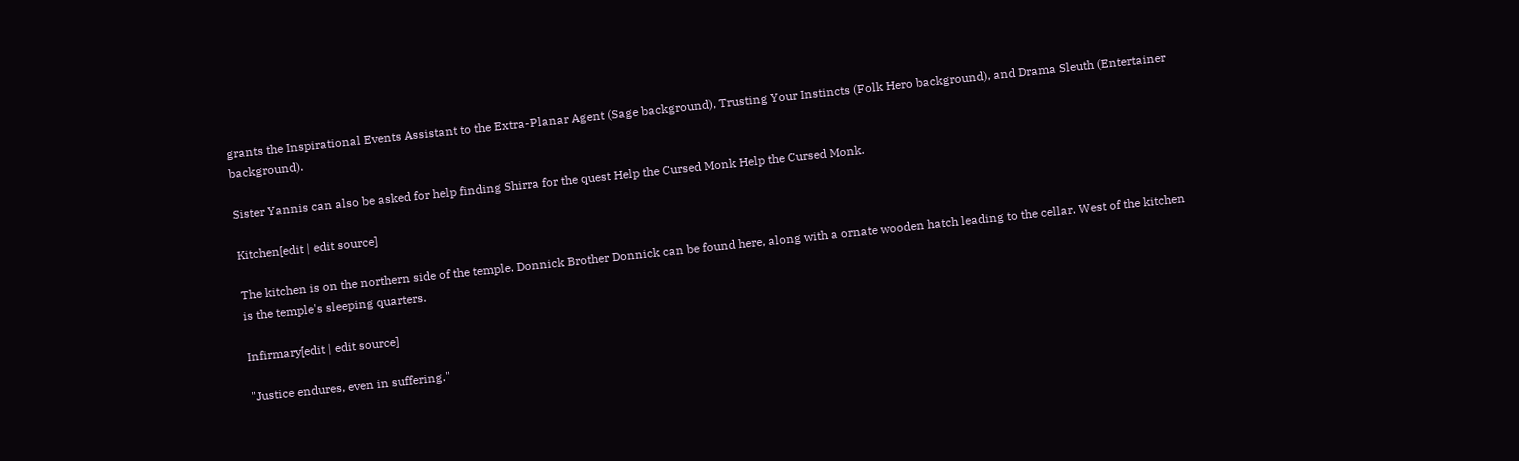grants the Inspirational Events Assistant to the Extra-Planar Agent (Sage background), Trusting Your Instincts (Folk Hero background), and Drama Sleuth (Entertainer background).

Sister Yannis can also be asked for help finding Shirra for the quest Help the Cursed Monk Help the Cursed Monk.

Kitchen[edit | edit source]

The kitchen is on the northern side of the temple. Donnick Brother Donnick can be found here, along with a ornate wooden hatch leading to the cellar. West of the kitchen is the temple's sleeping quarters.

Infirmary[edit | edit source]

"Justice endures, even in suffering."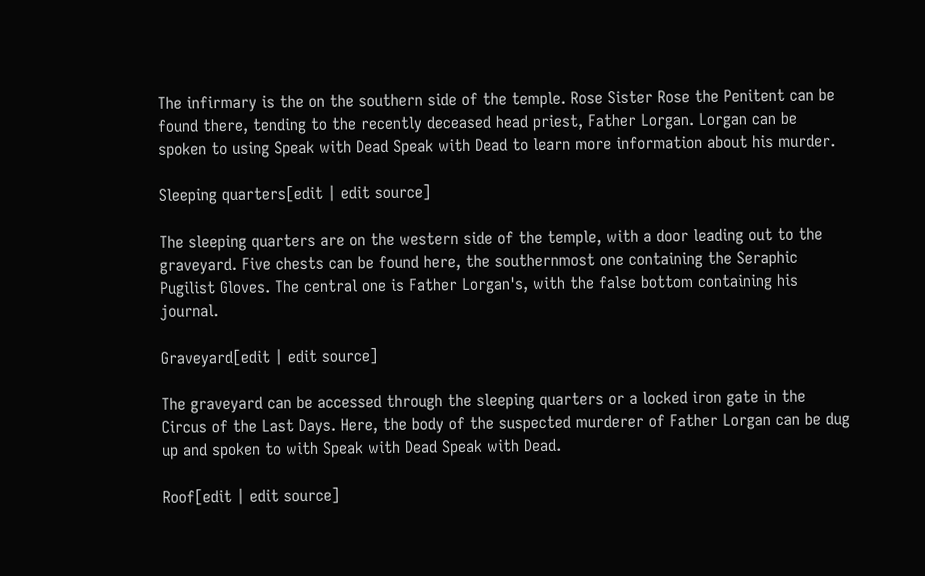The infirmary is the on the southern side of the temple. Rose Sister Rose the Penitent can be found there, tending to the recently deceased head priest, Father Lorgan. Lorgan can be spoken to using Speak with Dead Speak with Dead to learn more information about his murder.

Sleeping quarters[edit | edit source]

The sleeping quarters are on the western side of the temple, with a door leading out to the graveyard. Five chests can be found here, the southernmost one containing the Seraphic Pugilist Gloves. The central one is Father Lorgan's, with the false bottom containing his journal.

Graveyard[edit | edit source]

The graveyard can be accessed through the sleeping quarters or a locked iron gate in the Circus of the Last Days. Here, the body of the suspected murderer of Father Lorgan can be dug up and spoken to with Speak with Dead Speak with Dead.

Roof[edit | edit source]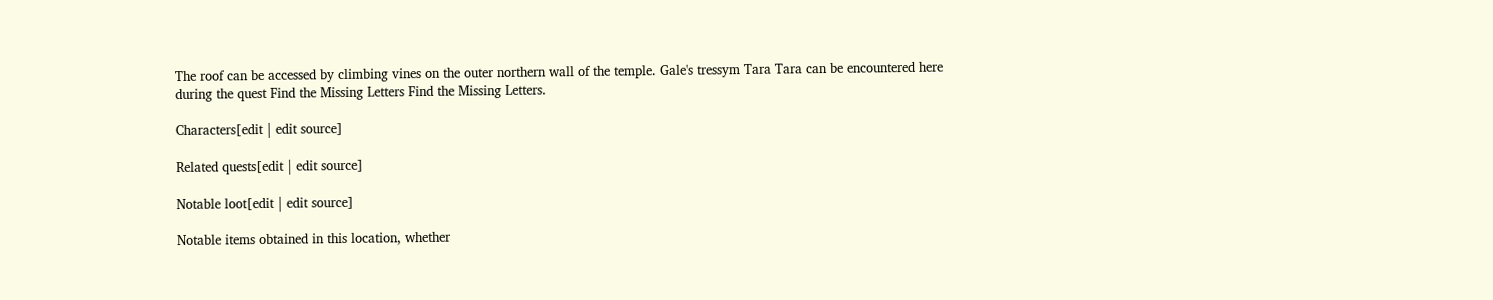The roof can be accessed by climbing vines on the outer northern wall of the temple. Gale's tressym Tara Tara can be encountered here during the quest Find the Missing Letters Find the Missing Letters.

Characters[edit | edit source]

Related quests[edit | edit source]

Notable loot[edit | edit source]

Notable items obtained in this location, whether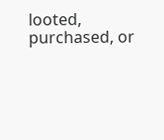looted, purchased, or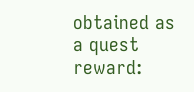obtained as a quest reward: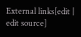External links[edit | edit source]